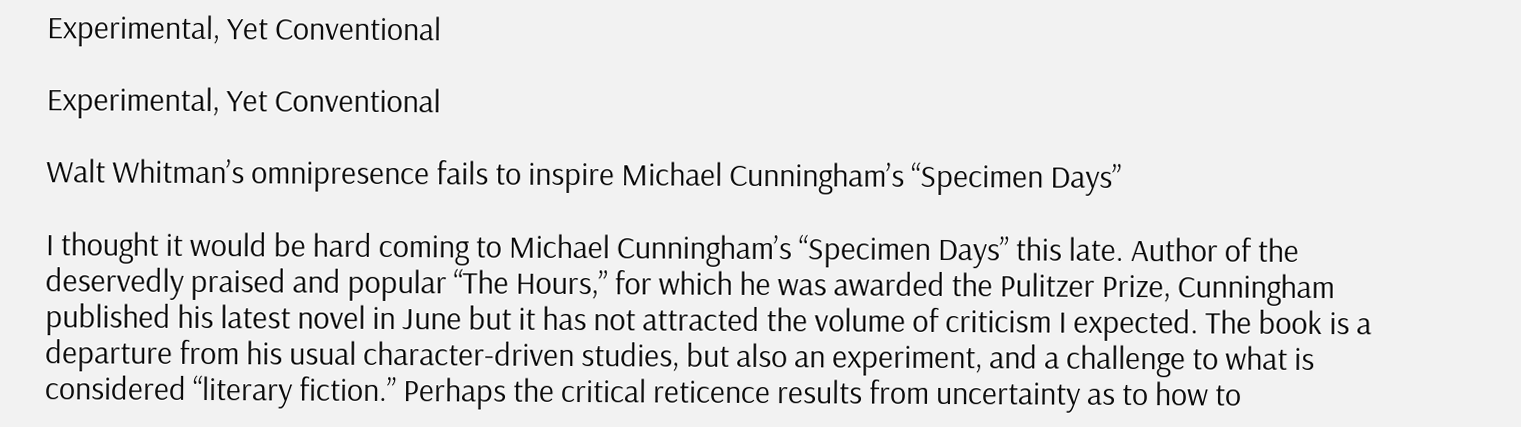Experimental, Yet Conventional

Experimental, Yet Conventional

Walt Whitman’s omnipresence fails to inspire Michael Cunningham’s “Specimen Days”

I thought it would be hard coming to Michael Cunningham’s “Specimen Days” this late. Author of the deservedly praised and popular “The Hours,” for which he was awarded the Pulitzer Prize, Cunningham published his latest novel in June but it has not attracted the volume of criticism I expected. The book is a departure from his usual character-driven studies, but also an experiment, and a challenge to what is considered “literary fiction.” Perhaps the critical reticence results from uncertainty as to how to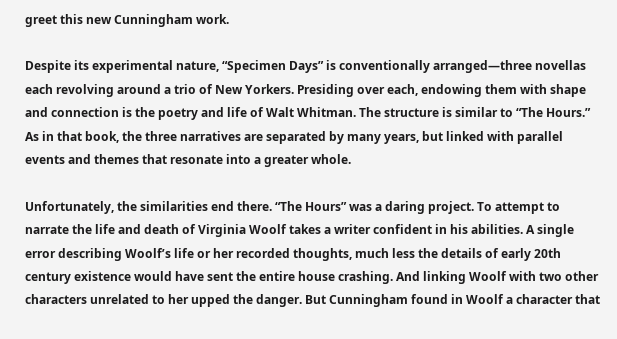greet this new Cunningham work.

Despite its experimental nature, “Specimen Days” is conventionally arranged—three novellas each revolving around a trio of New Yorkers. Presiding over each, endowing them with shape and connection is the poetry and life of Walt Whitman. The structure is similar to “The Hours.” As in that book, the three narratives are separated by many years, but linked with parallel events and themes that resonate into a greater whole.

Unfortunately, the similarities end there. “The Hours” was a daring project. To attempt to narrate the life and death of Virginia Woolf takes a writer confident in his abilities. A single error describing Woolf’s life or her recorded thoughts, much less the details of early 20th century existence would have sent the entire house crashing. And linking Woolf with two other characters unrelated to her upped the danger. But Cunningham found in Woolf a character that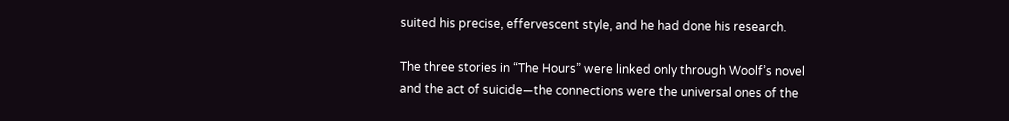suited his precise, effervescent style, and he had done his research.

The three stories in “The Hours” were linked only through Woolf’s novel and the act of suicide—the connections were the universal ones of the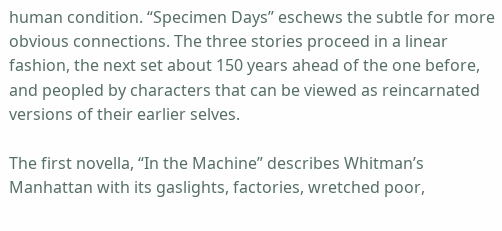human condition. “Specimen Days” eschews the subtle for more obvious connections. The three stories proceed in a linear fashion, the next set about 150 years ahead of the one before, and peopled by characters that can be viewed as reincarnated versions of their earlier selves.

The first novella, “In the Machine” describes Whitman’s Manhattan with its gaslights, factories, wretched poor,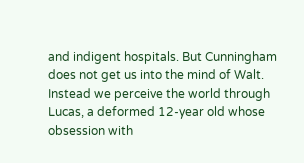and indigent hospitals. But Cunningham does not get us into the mind of Walt. Instead we perceive the world through Lucas, a deformed 12-year old whose obsession with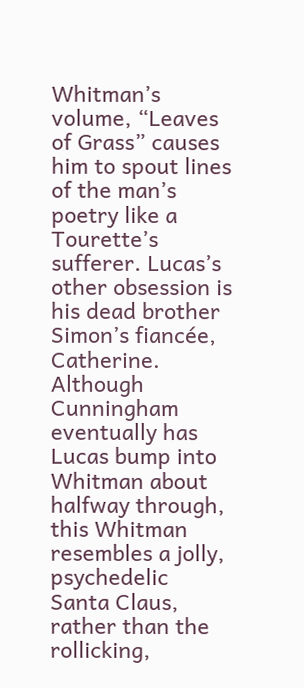Whitman’s volume, “Leaves of Grass” causes him to spout lines of the man’s poetry like a Tourette’s sufferer. Lucas’s other obsession is his dead brother Simon’s fiancée, Catherine. Although Cunningham eventually has Lucas bump into Whitman about halfway through, this Whitman resembles a jolly, psychedelic Santa Claus, rather than the rollicking,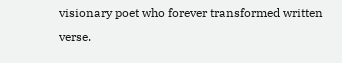visionary poet who forever transformed written verse.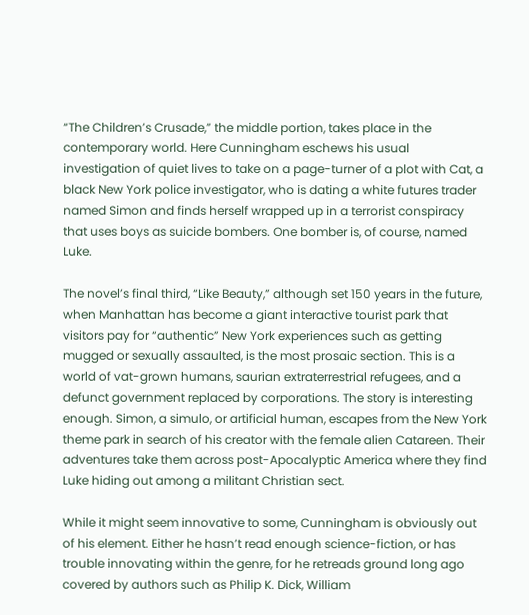“The Children’s Crusade,” the middle portion, takes place in the contemporary world. Here Cunningham eschews his usual investigation of quiet lives to take on a page-turner of a plot with Cat, a black New York police investigator, who is dating a white futures trader named Simon and finds herself wrapped up in a terrorist conspiracy that uses boys as suicide bombers. One bomber is, of course, named Luke.

The novel’s final third, “Like Beauty,” although set 150 years in the future, when Manhattan has become a giant interactive tourist park that visitors pay for “authentic” New York experiences such as getting mugged or sexually assaulted, is the most prosaic section. This is a world of vat-grown humans, saurian extraterrestrial refugees, and a defunct government replaced by corporations. The story is interesting enough. Simon, a simulo, or artificial human, escapes from the New York theme park in search of his creator with the female alien Catareen. Their adventures take them across post-Apocalyptic America where they find Luke hiding out among a militant Christian sect.

While it might seem innovative to some, Cunningham is obviously out of his element. Either he hasn’t read enough science-fiction, or has trouble innovating within the genre, for he retreads ground long ago covered by authors such as Philip K. Dick, William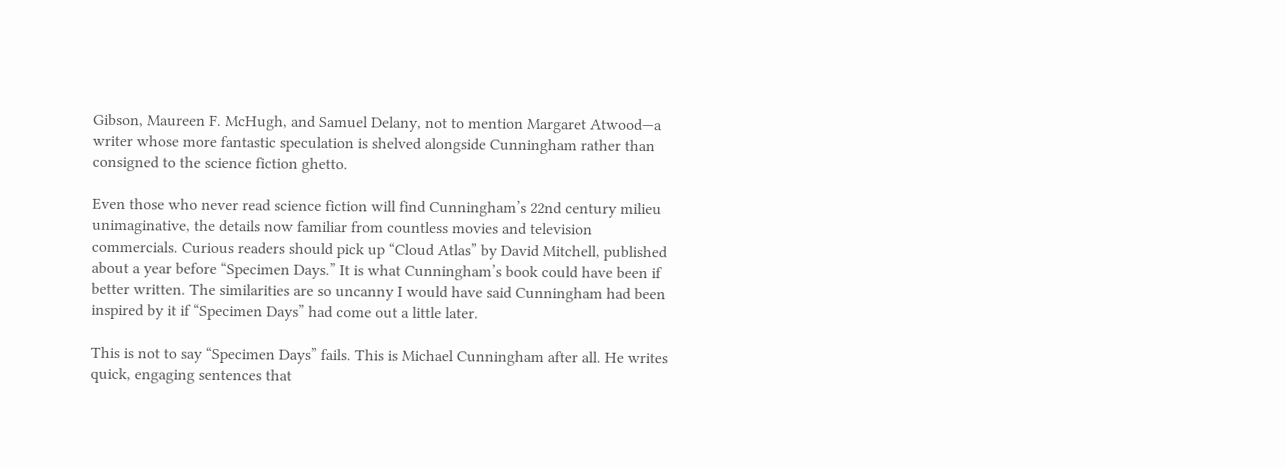Gibson, Maureen F. McHugh, and Samuel Delany, not to mention Margaret Atwood—a writer whose more fantastic speculation is shelved alongside Cunningham rather than consigned to the science fiction ghetto.

Even those who never read science fiction will find Cunningham’s 22nd century milieu unimaginative, the details now familiar from countless movies and television commercials. Curious readers should pick up “Cloud Atlas” by David Mitchell, published about a year before “Specimen Days.” It is what Cunningham’s book could have been if better written. The similarities are so uncanny I would have said Cunningham had been inspired by it if “Specimen Days” had come out a little later.

This is not to say “Specimen Days” fails. This is Michael Cunningham after all. He writes quick, engaging sentences that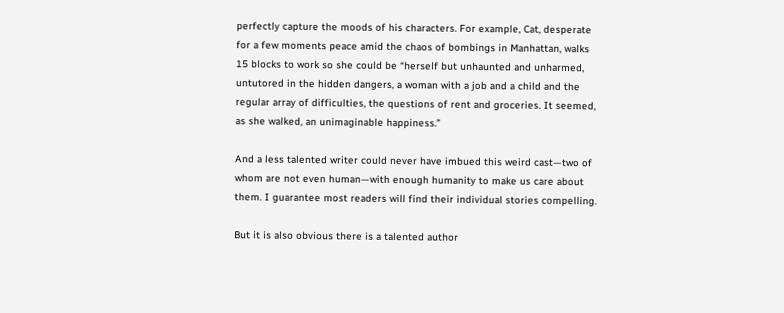perfectly capture the moods of his characters. For example, Cat, desperate for a few moments peace amid the chaos of bombings in Manhattan, walks 15 blocks to work so she could be “herself but unhaunted and unharmed, untutored in the hidden dangers, a woman with a job and a child and the regular array of difficulties, the questions of rent and groceries. It seemed, as she walked, an unimaginable happiness.”

And a less talented writer could never have imbued this weird cast—two of whom are not even human—with enough humanity to make us care about them. I guarantee most readers will find their individual stories compelling.

But it is also obvious there is a talented author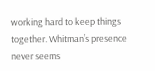working hard to keep things together. Whitman’s presence never seems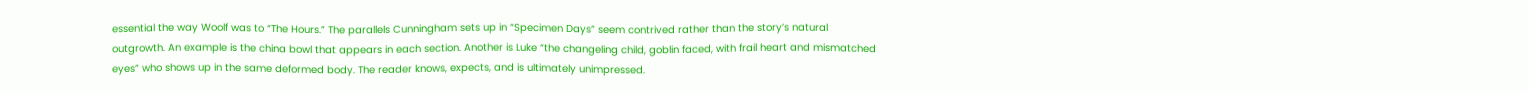essential the way Woolf was to “The Hours.” The parallels Cunningham sets up in “Specimen Days” seem contrived rather than the story’s natural outgrowth. An example is the china bowl that appears in each section. Another is Luke “the changeling child, goblin faced, with frail heart and mismatched eyes” who shows up in the same deformed body. The reader knows, expects, and is ultimately unimpressed.